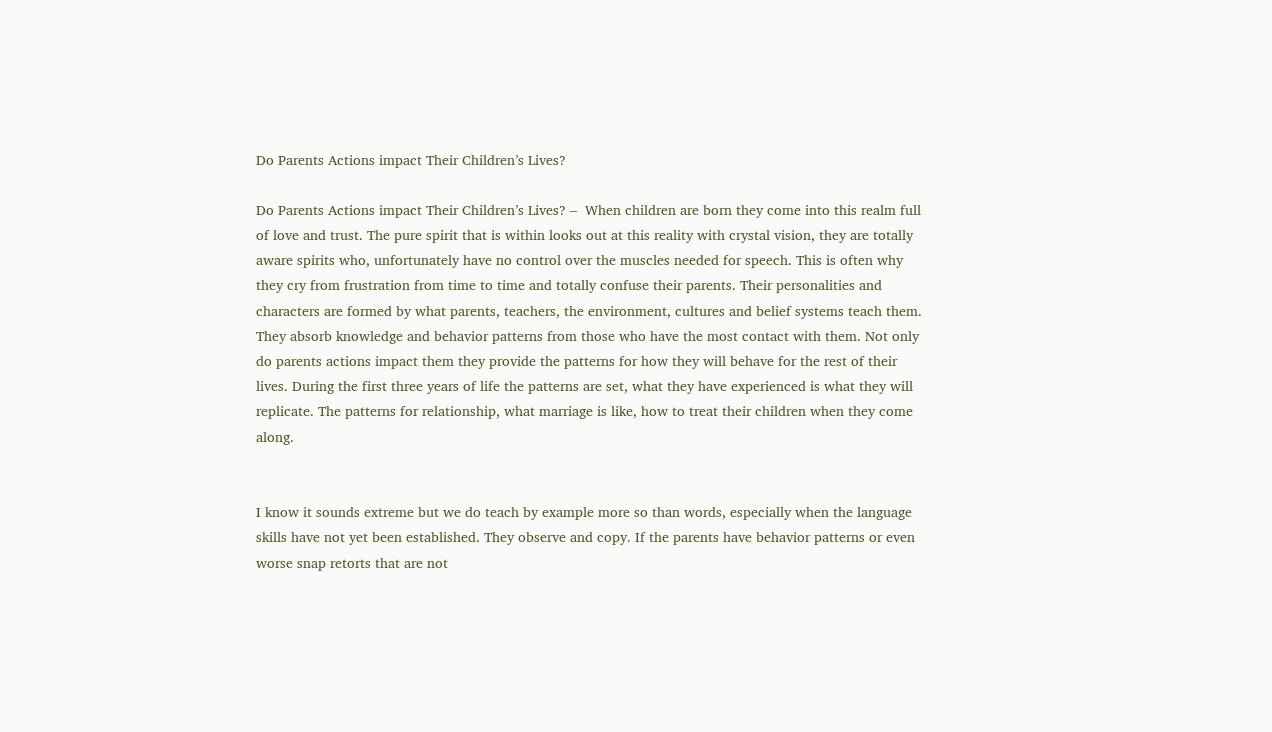Do Parents Actions impact Their Children’s Lives?

Do Parents Actions impact Their Children’s Lives? –  When children are born they come into this realm full of love and trust. The pure spirit that is within looks out at this reality with crystal vision, they are totally aware spirits who, unfortunately have no control over the muscles needed for speech. This is often why they cry from frustration from time to time and totally confuse their parents. Their personalities and characters are formed by what parents, teachers, the environment, cultures and belief systems teach them. They absorb knowledge and behavior patterns from those who have the most contact with them. Not only do parents actions impact them they provide the patterns for how they will behave for the rest of their lives. During the first three years of life the patterns are set, what they have experienced is what they will replicate. The patterns for relationship, what marriage is like, how to treat their children when they come along.


I know it sounds extreme but we do teach by example more so than words, especially when the language skills have not yet been established. They observe and copy. If the parents have behavior patterns or even worse snap retorts that are not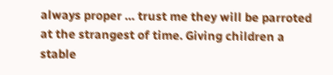always proper … trust me they will be parroted at the strangest of time. Giving children a stable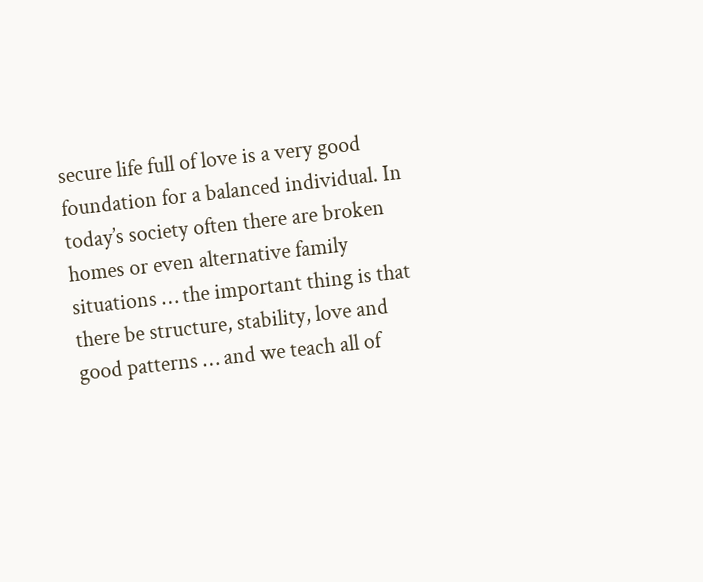secure life full of love is a very good foundation for a balanced individual. In today’s society often there are broken homes or even alternative family situations … the important thing is that there be structure, stability, love and good patterns … and we teach all of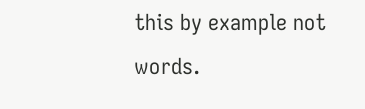this by example not words.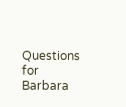Questions for Barbara